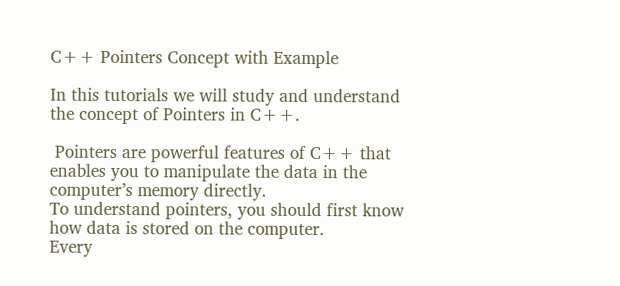C++ Pointers Concept with Example

In this tutorials we will study and understand the concept of Pointers in C++.

 Pointers are powerful features of C++ that enables you to manipulate the data in the computer’s memory directly.
To understand pointers, you should first know how data is stored on the computer.
Every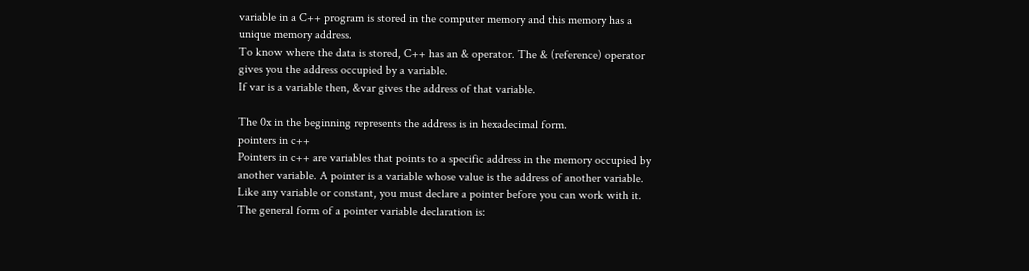variable in a C++ program is stored in the computer memory and this memory has a unique memory address.
To know where the data is stored, C++ has an & operator. The & (reference) operator gives you the address occupied by a variable.
If var is a variable then, &var gives the address of that variable.

The 0x in the beginning represents the address is in hexadecimal form.
pointers in c++
Pointers in c++ are variables that points to a specific address in the memory occupied by another variable. A pointer is a variable whose value is the address of another variable. Like any variable or constant, you must declare a pointer before you can work with it. The general form of a pointer variable declaration is: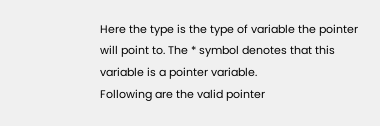Here the type is the type of variable the pointer will point to. The * symbol denotes that this variable is a pointer variable.
Following are the valid pointer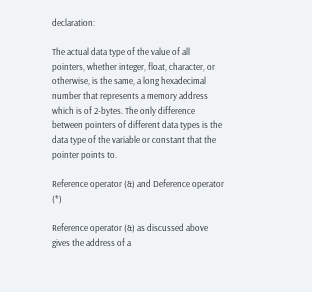declaration:

The actual data type of the value of all pointers, whether integer, float, character, or otherwise, is the same, a long hexadecimal number that represents a memory address which is of 2-bytes. The only difference between pointers of different data types is the data type of the variable or constant that the pointer points to.

Reference operator (&) and Deference operator (*)

Reference operator (&) as discussed above gives the address of a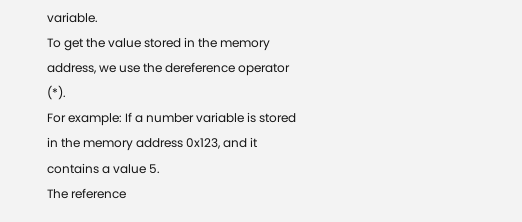variable.
To get the value stored in the memory address, we use the dereference operator (*).
For example: If a number variable is stored in the memory address 0x123, and it contains a value 5.
The reference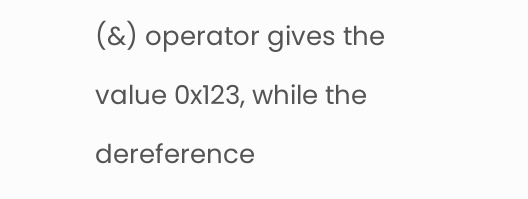(&) operator gives the value 0x123, while the dereference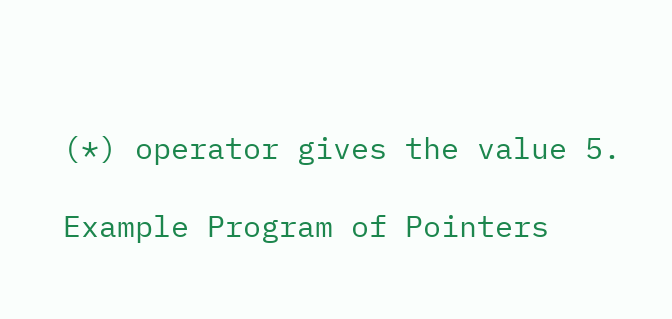(*) operator gives the value 5.

Example Program of Pointers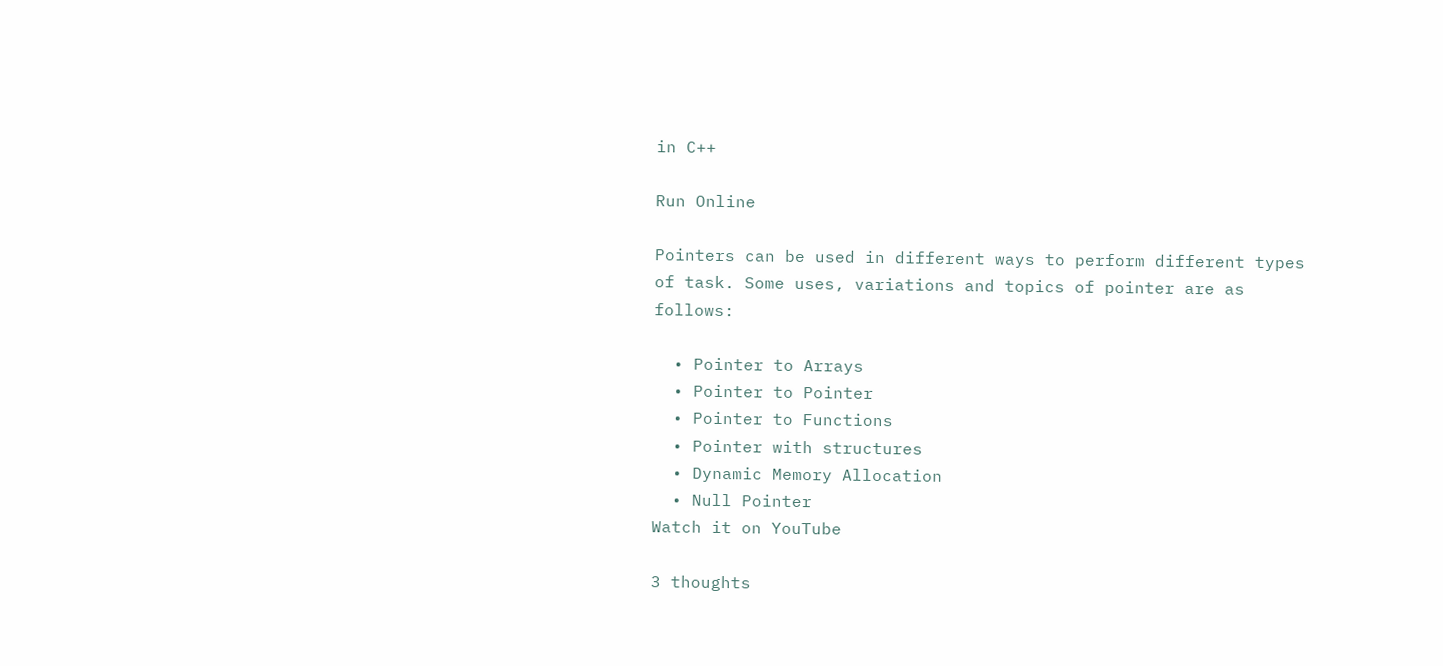in C++

Run Online

Pointers can be used in different ways to perform different types of task. Some uses, variations and topics of pointer are as follows:

  • Pointer to Arrays
  • Pointer to Pointer
  • Pointer to Functions
  • Pointer with structures
  • Dynamic Memory Allocation
  • Null Pointer
Watch it on YouTube

3 thoughts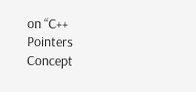on “C++ Pointers Concept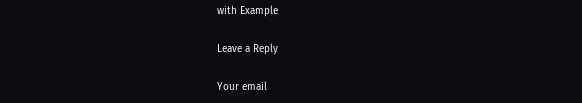with Example

Leave a Reply

Your email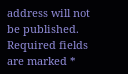address will not be published. Required fields are marked *